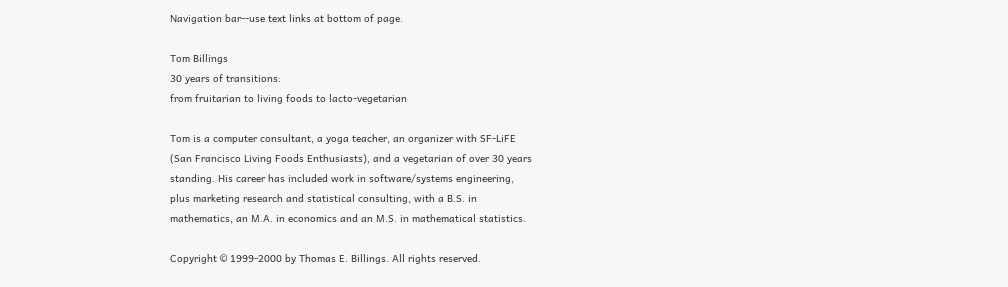Navigation bar--use text links at bottom of page.

Tom Billings
30 years of transitions:
from fruitarian to living foods to lacto-vegetarian

Tom is a computer consultant, a yoga teacher, an organizer with SF-LiFE
(San Francisco Living Foods Enthusiasts), and a vegetarian of over 30 years
standing. His career has included work in software/systems engineering,
plus marketing research and statistical consulting, with a B.S. in
mathematics, an M.A. in economics and an M.S. in mathematical statistics.

Copyright © 1999-2000 by Thomas E. Billings. All rights reserved.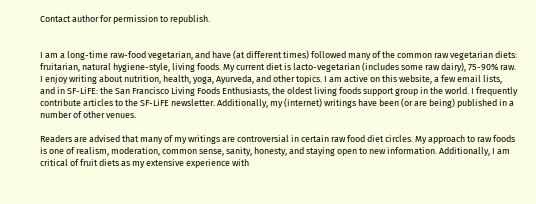Contact author for permission to republish.


I am a long-time raw-food vegetarian, and have (at different times) followed many of the common raw vegetarian diets: fruitarian, natural hygiene-style, living foods. My current diet is lacto-vegetarian (includes some raw dairy), 75-90% raw. I enjoy writing about nutrition, health, yoga, Ayurveda, and other topics. I am active on this website, a few email lists, and in SF-LiFE: the San Francisco Living Foods Enthusiasts, the oldest living foods support group in the world. I frequently contribute articles to the SF-LiFE newsletter. Additionally, my (internet) writings have been (or are being) published in a number of other venues.

Readers are advised that many of my writings are controversial in certain raw food diet circles. My approach to raw foods is one of realism, moderation, common sense, sanity, honesty, and staying open to new information. Additionally, I am critical of fruit diets as my extensive experience with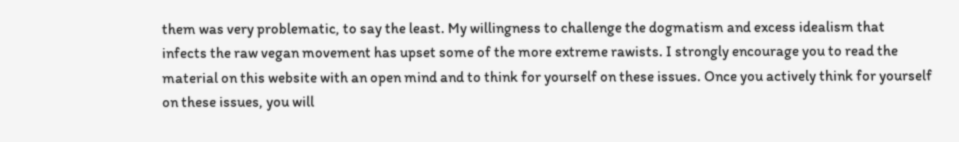them was very problematic, to say the least. My willingness to challenge the dogmatism and excess idealism that infects the raw vegan movement has upset some of the more extreme rawists. I strongly encourage you to read the material on this website with an open mind and to think for yourself on these issues. Once you actively think for yourself on these issues, you will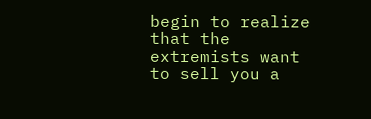begin to realize that the extremists want to sell you a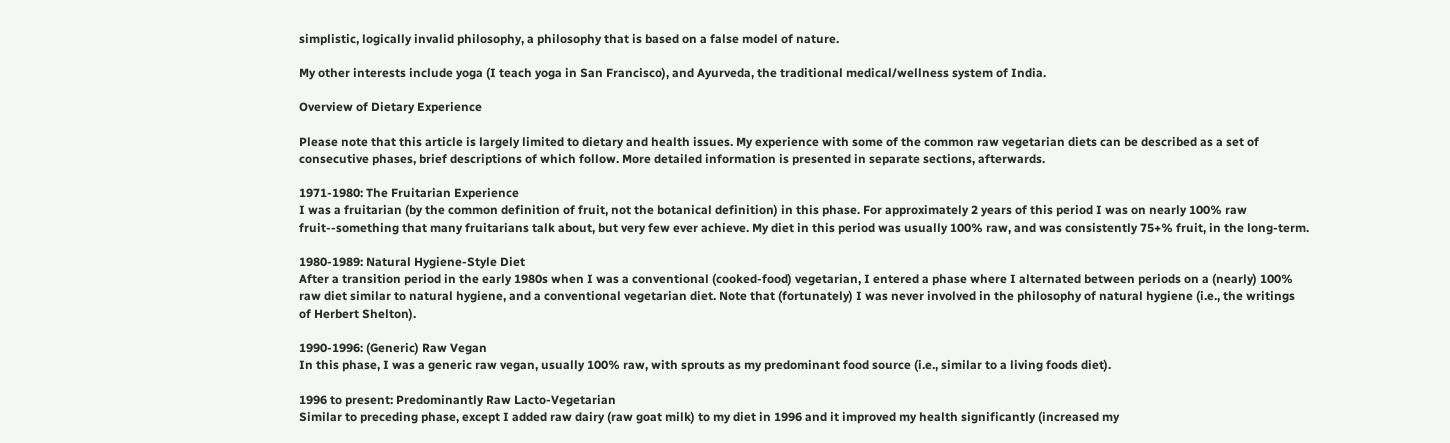simplistic, logically invalid philosophy, a philosophy that is based on a false model of nature.

My other interests include yoga (I teach yoga in San Francisco), and Ayurveda, the traditional medical/wellness system of India.

Overview of Dietary Experience

Please note that this article is largely limited to dietary and health issues. My experience with some of the common raw vegetarian diets can be described as a set of consecutive phases, brief descriptions of which follow. More detailed information is presented in separate sections, afterwards.

1971-1980: The Fruitarian Experience
I was a fruitarian (by the common definition of fruit, not the botanical definition) in this phase. For approximately 2 years of this period I was on nearly 100% raw fruit--something that many fruitarians talk about, but very few ever achieve. My diet in this period was usually 100% raw, and was consistently 75+% fruit, in the long-term.

1980-1989: Natural Hygiene-Style Diet
After a transition period in the early 1980s when I was a conventional (cooked-food) vegetarian, I entered a phase where I alternated between periods on a (nearly) 100% raw diet similar to natural hygiene, and a conventional vegetarian diet. Note that (fortunately) I was never involved in the philosophy of natural hygiene (i.e., the writings of Herbert Shelton).

1990-1996: (Generic) Raw Vegan
In this phase, I was a generic raw vegan, usually 100% raw, with sprouts as my predominant food source (i.e., similar to a living foods diet).

1996 to present: Predominantly Raw Lacto-Vegetarian
Similar to preceding phase, except I added raw dairy (raw goat milk) to my diet in 1996 and it improved my health significantly (increased my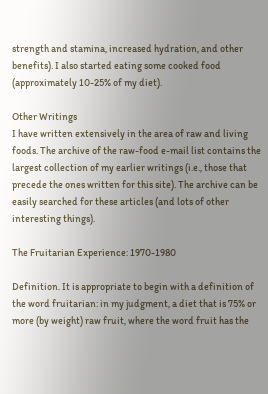strength and stamina, increased hydration, and other benefits). I also started eating some cooked food (approximately 10-25% of my diet).

Other Writings
I have written extensively in the area of raw and living foods. The archive of the raw-food e-mail list contains the largest collection of my earlier writings (i.e., those that precede the ones written for this site). The archive can be easily searched for these articles (and lots of other interesting things).

The Fruitarian Experience: 1970-1980

Definition. It is appropriate to begin with a definition of the word fruitarian: in my judgment, a diet that is 75% or more (by weight) raw fruit, where the word fruit has the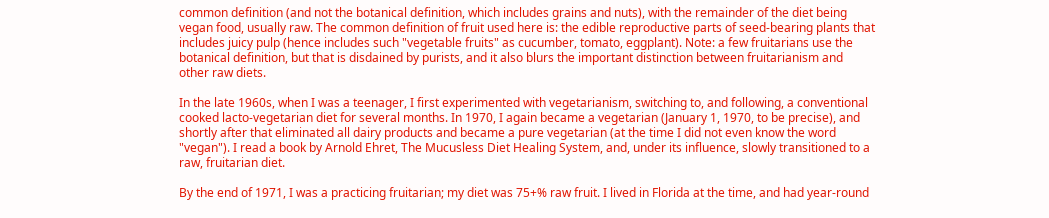common definition (and not the botanical definition, which includes grains and nuts), with the remainder of the diet being vegan food, usually raw. The common definition of fruit used here is: the edible reproductive parts of seed-bearing plants that includes juicy pulp (hence includes such "vegetable fruits" as cucumber, tomato, eggplant). Note: a few fruitarians use the botanical definition, but that is disdained by purists, and it also blurs the important distinction between fruitarianism and other raw diets.

In the late 1960s, when I was a teenager, I first experimented with vegetarianism, switching to, and following, a conventional cooked lacto-vegetarian diet for several months. In 1970, I again became a vegetarian (January 1, 1970, to be precise), and shortly after that eliminated all dairy products and became a pure vegetarian (at the time I did not even know the word "vegan"). I read a book by Arnold Ehret, The Mucusless Diet Healing System, and, under its influence, slowly transitioned to a raw, fruitarian diet.

By the end of 1971, I was a practicing fruitarian; my diet was 75+% raw fruit. I lived in Florida at the time, and had year-round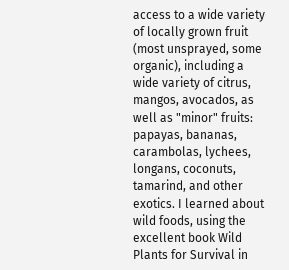access to a wide variety of locally grown fruit (most unsprayed, some organic), including a wide variety of citrus, mangos, avocados, as well as "minor" fruits: papayas, bananas, carambolas, lychees, longans, coconuts, tamarind, and other exotics. I learned about wild foods, using the excellent book Wild Plants for Survival in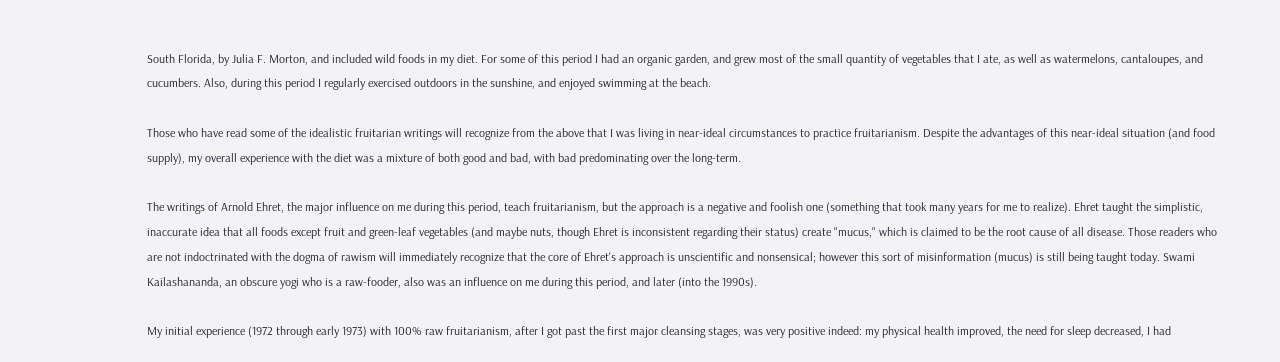South Florida, by Julia F. Morton, and included wild foods in my diet. For some of this period I had an organic garden, and grew most of the small quantity of vegetables that I ate, as well as watermelons, cantaloupes, and cucumbers. Also, during this period I regularly exercised outdoors in the sunshine, and enjoyed swimming at the beach.

Those who have read some of the idealistic fruitarian writings will recognize from the above that I was living in near-ideal circumstances to practice fruitarianism. Despite the advantages of this near-ideal situation (and food supply), my overall experience with the diet was a mixture of both good and bad, with bad predominating over the long-term.

The writings of Arnold Ehret, the major influence on me during this period, teach fruitarianism, but the approach is a negative and foolish one (something that took many years for me to realize). Ehret taught the simplistic, inaccurate idea that all foods except fruit and green-leaf vegetables (and maybe nuts, though Ehret is inconsistent regarding their status) create "mucus," which is claimed to be the root cause of all disease. Those readers who are not indoctrinated with the dogma of rawism will immediately recognize that the core of Ehret's approach is unscientific and nonsensical; however this sort of misinformation (mucus) is still being taught today. Swami Kailashananda, an obscure yogi who is a raw-fooder, also was an influence on me during this period, and later (into the 1990s).

My initial experience (1972 through early 1973) with 100% raw fruitarianism, after I got past the first major cleansing stages, was very positive indeed: my physical health improved, the need for sleep decreased, I had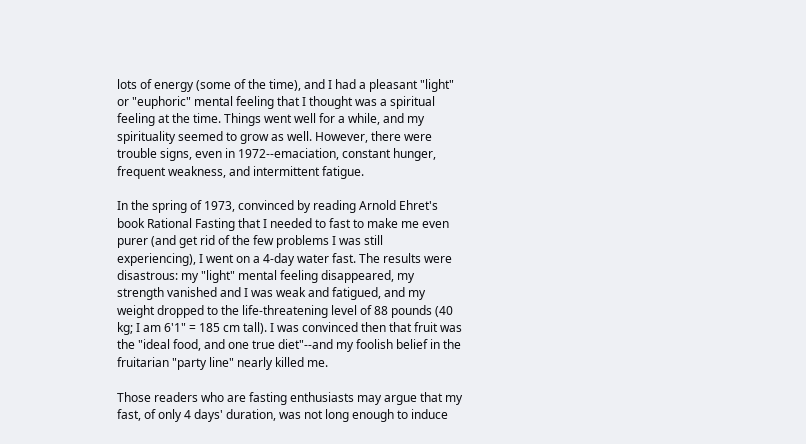lots of energy (some of the time), and I had a pleasant "light" or "euphoric" mental feeling that I thought was a spiritual feeling at the time. Things went well for a while, and my spirituality seemed to grow as well. However, there were trouble signs, even in 1972--emaciation, constant hunger, frequent weakness, and intermittent fatigue.

In the spring of 1973, convinced by reading Arnold Ehret's book Rational Fasting that I needed to fast to make me even purer (and get rid of the few problems I was still experiencing), I went on a 4-day water fast. The results were disastrous: my "light" mental feeling disappeared, my strength vanished and I was weak and fatigued, and my weight dropped to the life-threatening level of 88 pounds (40 kg; I am 6'1" = 185 cm tall). I was convinced then that fruit was the "ideal food, and one true diet"--and my foolish belief in the fruitarian "party line" nearly killed me.

Those readers who are fasting enthusiasts may argue that my fast, of only 4 days' duration, was not long enough to induce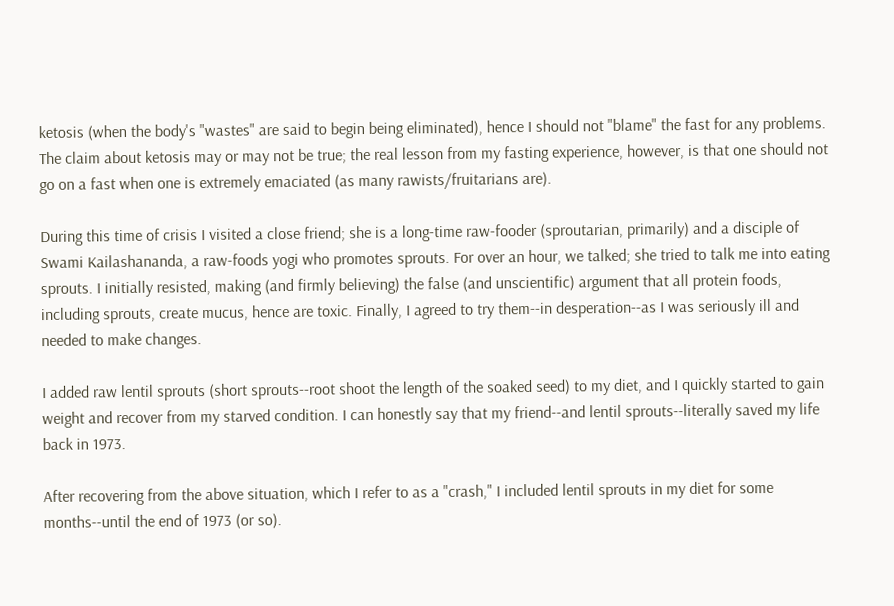ketosis (when the body's "wastes" are said to begin being eliminated), hence I should not "blame" the fast for any problems. The claim about ketosis may or may not be true; the real lesson from my fasting experience, however, is that one should not go on a fast when one is extremely emaciated (as many rawists/fruitarians are).

During this time of crisis I visited a close friend; she is a long-time raw-fooder (sproutarian, primarily) and a disciple of Swami Kailashananda, a raw-foods yogi who promotes sprouts. For over an hour, we talked; she tried to talk me into eating sprouts. I initially resisted, making (and firmly believing) the false (and unscientific) argument that all protein foods, including sprouts, create mucus, hence are toxic. Finally, I agreed to try them--in desperation--as I was seriously ill and needed to make changes.

I added raw lentil sprouts (short sprouts--root shoot the length of the soaked seed) to my diet, and I quickly started to gain weight and recover from my starved condition. I can honestly say that my friend--and lentil sprouts--literally saved my life back in 1973.

After recovering from the above situation, which I refer to as a "crash," I included lentil sprouts in my diet for some months--until the end of 1973 (or so).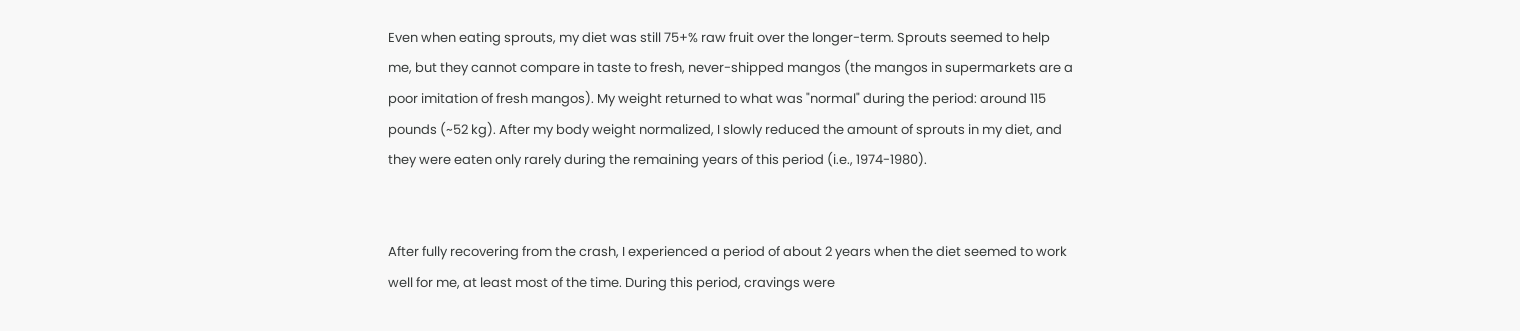Even when eating sprouts, my diet was still 75+% raw fruit over the longer-term. Sprouts seemed to help me, but they cannot compare in taste to fresh, never-shipped mangos (the mangos in supermarkets are a poor imitation of fresh mangos). My weight returned to what was "normal" during the period: around 115 pounds (~52 kg). After my body weight normalized, I slowly reduced the amount of sprouts in my diet, and they were eaten only rarely during the remaining years of this period (i.e., 1974-1980).


After fully recovering from the crash, I experienced a period of about 2 years when the diet seemed to work well for me, at least most of the time. During this period, cravings were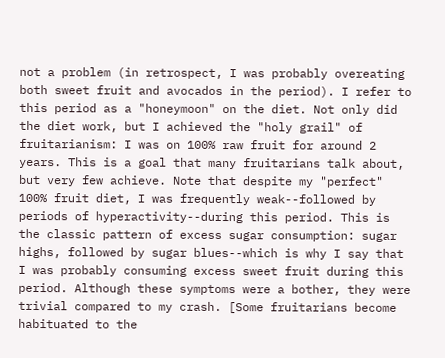not a problem (in retrospect, I was probably overeating both sweet fruit and avocados in the period). I refer to this period as a "honeymoon" on the diet. Not only did the diet work, but I achieved the "holy grail" of fruitarianism: I was on 100% raw fruit for around 2 years. This is a goal that many fruitarians talk about, but very few achieve. Note that despite my "perfect" 100% fruit diet, I was frequently weak--followed by periods of hyperactivity--during this period. This is the classic pattern of excess sugar consumption: sugar highs, followed by sugar blues--which is why I say that I was probably consuming excess sweet fruit during this period. Although these symptoms were a bother, they were trivial compared to my crash. [Some fruitarians become habituated to the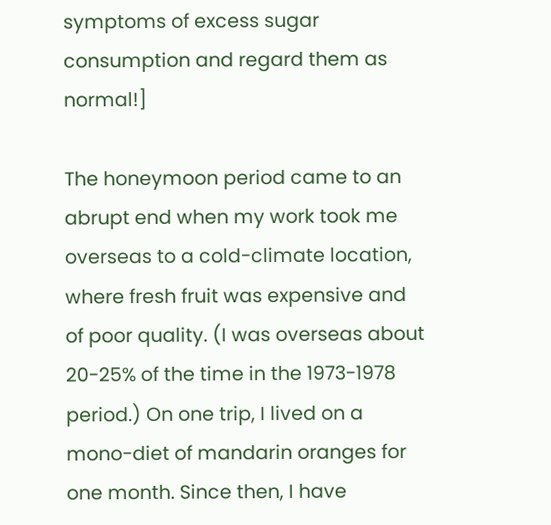symptoms of excess sugar consumption and regard them as normal!]

The honeymoon period came to an abrupt end when my work took me overseas to a cold-climate location, where fresh fruit was expensive and of poor quality. (I was overseas about 20-25% of the time in the 1973-1978 period.) On one trip, I lived on a mono-diet of mandarin oranges for one month. Since then, I have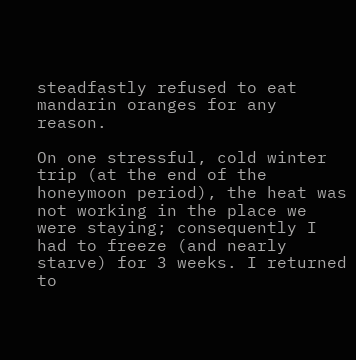steadfastly refused to eat mandarin oranges for any reason.

On one stressful, cold winter trip (at the end of the honeymoon period), the heat was not working in the place we were staying; consequently I had to freeze (and nearly starve) for 3 weeks. I returned to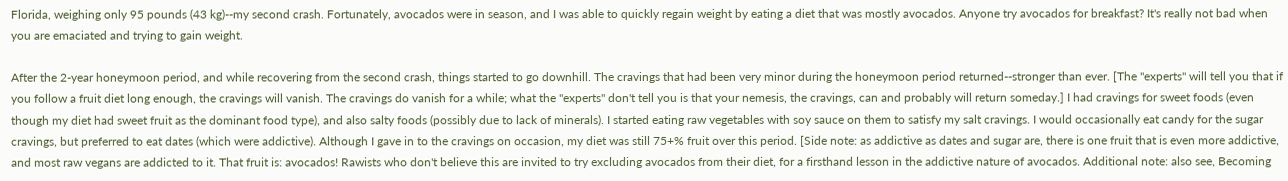Florida, weighing only 95 pounds (43 kg)--my second crash. Fortunately, avocados were in season, and I was able to quickly regain weight by eating a diet that was mostly avocados. Anyone try avocados for breakfast? It's really not bad when you are emaciated and trying to gain weight.

After the 2-year honeymoon period, and while recovering from the second crash, things started to go downhill. The cravings that had been very minor during the honeymoon period returned--stronger than ever. [The "experts" will tell you that if you follow a fruit diet long enough, the cravings will vanish. The cravings do vanish for a while; what the "experts" don't tell you is that your nemesis, the cravings, can and probably will return someday.] I had cravings for sweet foods (even though my diet had sweet fruit as the dominant food type), and also salty foods (possibly due to lack of minerals). I started eating raw vegetables with soy sauce on them to satisfy my salt cravings. I would occasionally eat candy for the sugar cravings, but preferred to eat dates (which were addictive). Although I gave in to the cravings on occasion, my diet was still 75+% fruit over this period. [Side note: as addictive as dates and sugar are, there is one fruit that is even more addictive, and most raw vegans are addicted to it. That fruit is: avocados! Rawists who don't believe this are invited to try excluding avocados from their diet, for a firsthand lesson in the addictive nature of avocados. Additional note: also see, Becoming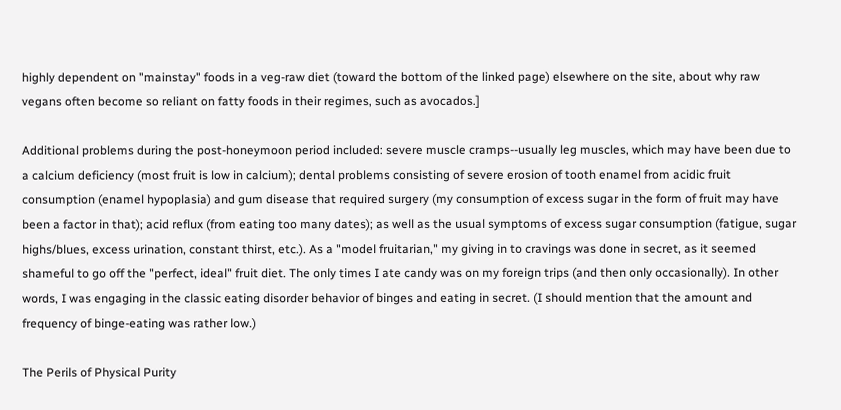highly dependent on "mainstay" foods in a veg-raw diet (toward the bottom of the linked page) elsewhere on the site, about why raw vegans often become so reliant on fatty foods in their regimes, such as avocados.]

Additional problems during the post-honeymoon period included: severe muscle cramps--usually leg muscles, which may have been due to a calcium deficiency (most fruit is low in calcium); dental problems consisting of severe erosion of tooth enamel from acidic fruit consumption (enamel hypoplasia) and gum disease that required surgery (my consumption of excess sugar in the form of fruit may have been a factor in that); acid reflux (from eating too many dates); as well as the usual symptoms of excess sugar consumption (fatigue, sugar highs/blues, excess urination, constant thirst, etc.). As a "model fruitarian," my giving in to cravings was done in secret, as it seemed shameful to go off the "perfect, ideal" fruit diet. The only times I ate candy was on my foreign trips (and then only occasionally). In other words, I was engaging in the classic eating disorder behavior of binges and eating in secret. (I should mention that the amount and frequency of binge-eating was rather low.)

The Perils of Physical Purity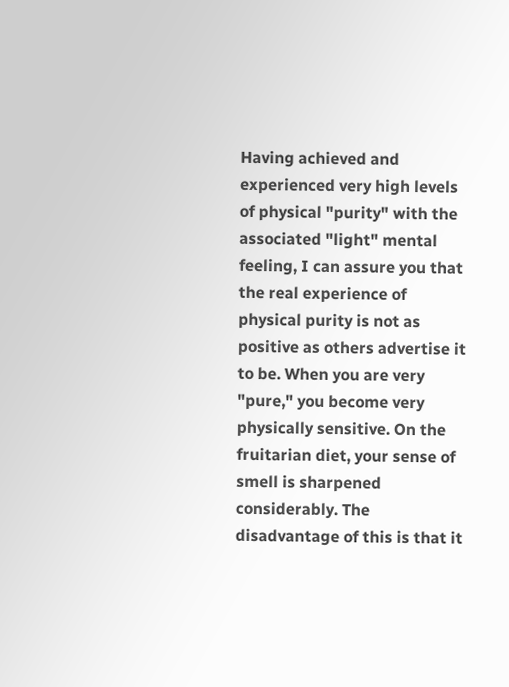Having achieved and experienced very high levels of physical "purity" with the associated "light" mental feeling, I can assure you that the real experience of physical purity is not as positive as others advertise it to be. When you are very "pure," you become very physically sensitive. On the fruitarian diet, your sense of smell is sharpened considerably. The disadvantage of this is that it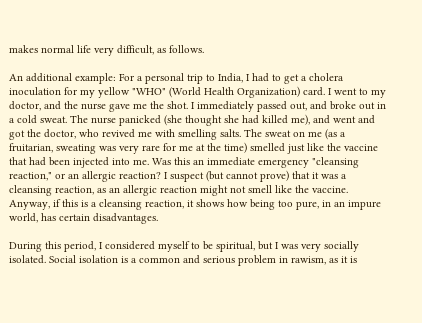makes normal life very difficult, as follows.

An additional example: For a personal trip to India, I had to get a cholera inoculation for my yellow "WHO" (World Health Organization) card. I went to my doctor, and the nurse gave me the shot. I immediately passed out, and broke out in a cold sweat. The nurse panicked (she thought she had killed me), and went and got the doctor, who revived me with smelling salts. The sweat on me (as a fruitarian, sweating was very rare for me at the time) smelled just like the vaccine that had been injected into me. Was this an immediate emergency "cleansing reaction," or an allergic reaction? I suspect (but cannot prove) that it was a cleansing reaction, as an allergic reaction might not smell like the vaccine. Anyway, if this is a cleansing reaction, it shows how being too pure, in an impure world, has certain disadvantages.

During this period, I considered myself to be spiritual, but I was very socially isolated. Social isolation is a common and serious problem in rawism, as it is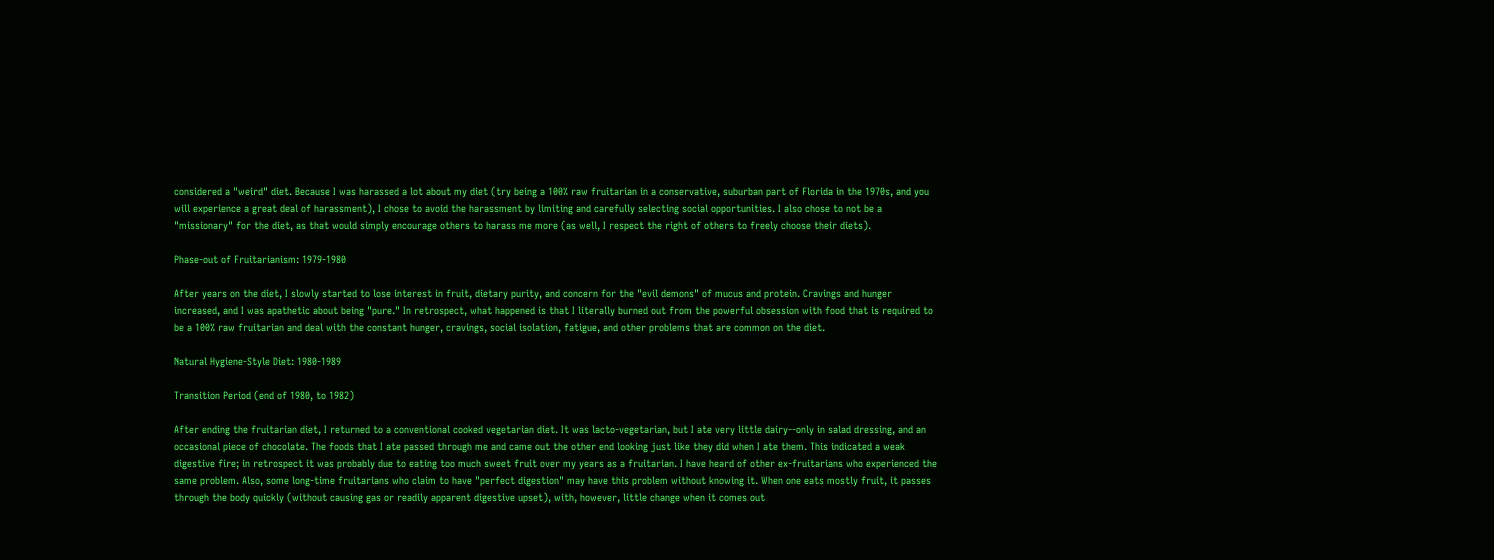considered a "weird" diet. Because I was harassed a lot about my diet (try being a 100% raw fruitarian in a conservative, suburban part of Florida in the 1970s, and you will experience a great deal of harassment), I chose to avoid the harassment by limiting and carefully selecting social opportunities. I also chose to not be a "missionary" for the diet, as that would simply encourage others to harass me more (as well, I respect the right of others to freely choose their diets).

Phase-out of Fruitarianism: 1979-1980

After years on the diet, I slowly started to lose interest in fruit, dietary purity, and concern for the "evil demons" of mucus and protein. Cravings and hunger increased, and I was apathetic about being "pure." In retrospect, what happened is that I literally burned out from the powerful obsession with food that is required to be a 100% raw fruitarian and deal with the constant hunger, cravings, social isolation, fatigue, and other problems that are common on the diet.

Natural Hygiene-Style Diet: 1980-1989

Transition Period (end of 1980, to 1982)

After ending the fruitarian diet, I returned to a conventional cooked vegetarian diet. It was lacto-vegetarian, but I ate very little dairy--only in salad dressing, and an occasional piece of chocolate. The foods that I ate passed through me and came out the other end looking just like they did when I ate them. This indicated a weak digestive fire; in retrospect it was probably due to eating too much sweet fruit over my years as a fruitarian. I have heard of other ex-fruitarians who experienced the same problem. Also, some long-time fruitarians who claim to have "perfect digestion" may have this problem without knowing it. When one eats mostly fruit, it passes through the body quickly (without causing gas or readily apparent digestive upset), with, however, little change when it comes out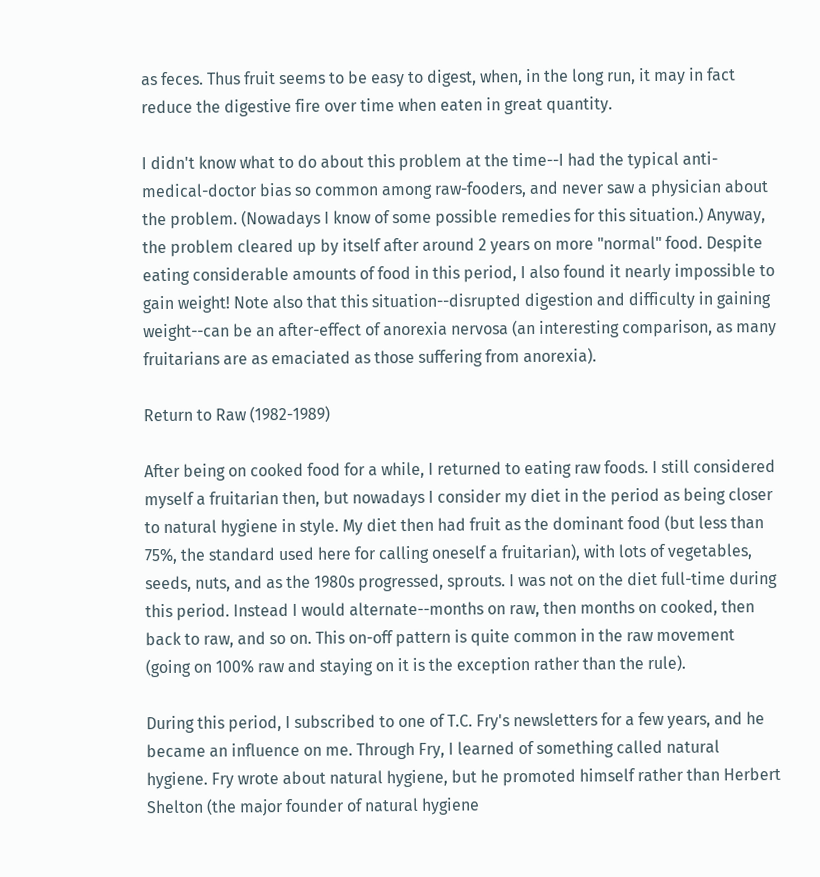as feces. Thus fruit seems to be easy to digest, when, in the long run, it may in fact reduce the digestive fire over time when eaten in great quantity.

I didn't know what to do about this problem at the time--I had the typical anti-medical-doctor bias so common among raw-fooders, and never saw a physician about the problem. (Nowadays I know of some possible remedies for this situation.) Anyway, the problem cleared up by itself after around 2 years on more "normal" food. Despite eating considerable amounts of food in this period, I also found it nearly impossible to gain weight! Note also that this situation--disrupted digestion and difficulty in gaining weight--can be an after-effect of anorexia nervosa (an interesting comparison, as many fruitarians are as emaciated as those suffering from anorexia).

Return to Raw (1982-1989)

After being on cooked food for a while, I returned to eating raw foods. I still considered myself a fruitarian then, but nowadays I consider my diet in the period as being closer to natural hygiene in style. My diet then had fruit as the dominant food (but less than 75%, the standard used here for calling oneself a fruitarian), with lots of vegetables, seeds, nuts, and as the 1980s progressed, sprouts. I was not on the diet full-time during this period. Instead I would alternate--months on raw, then months on cooked, then back to raw, and so on. This on-off pattern is quite common in the raw movement (going on 100% raw and staying on it is the exception rather than the rule).

During this period, I subscribed to one of T.C. Fry's newsletters for a few years, and he became an influence on me. Through Fry, I learned of something called natural hygiene. Fry wrote about natural hygiene, but he promoted himself rather than Herbert Shelton (the major founder of natural hygiene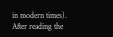in modern times). After reading the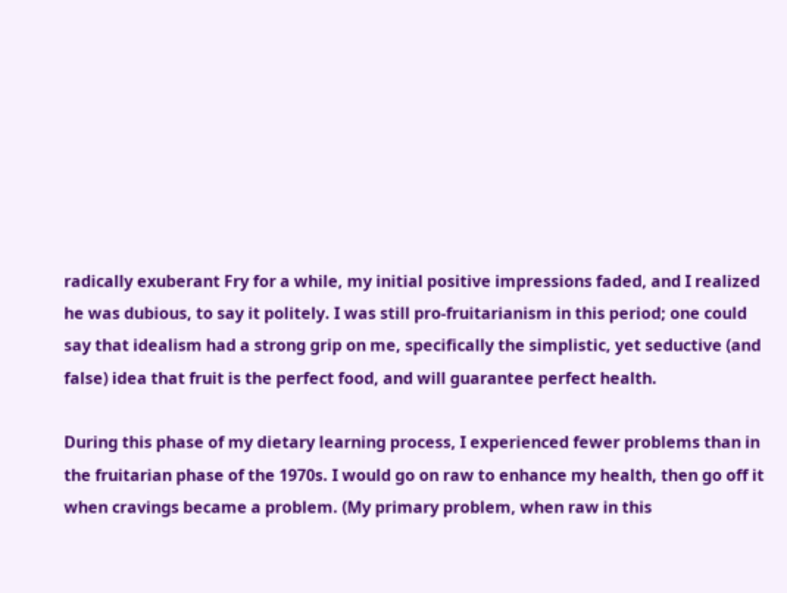radically exuberant Fry for a while, my initial positive impressions faded, and I realized he was dubious, to say it politely. I was still pro-fruitarianism in this period; one could say that idealism had a strong grip on me, specifically the simplistic, yet seductive (and false) idea that fruit is the perfect food, and will guarantee perfect health.

During this phase of my dietary learning process, I experienced fewer problems than in the fruitarian phase of the 1970s. I would go on raw to enhance my health, then go off it when cravings became a problem. (My primary problem, when raw in this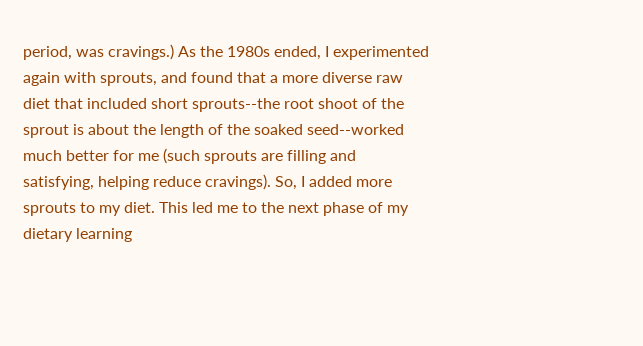period, was cravings.) As the 1980s ended, I experimented again with sprouts, and found that a more diverse raw diet that included short sprouts--the root shoot of the sprout is about the length of the soaked seed--worked much better for me (such sprouts are filling and satisfying, helping reduce cravings). So, I added more sprouts to my diet. This led me to the next phase of my dietary learning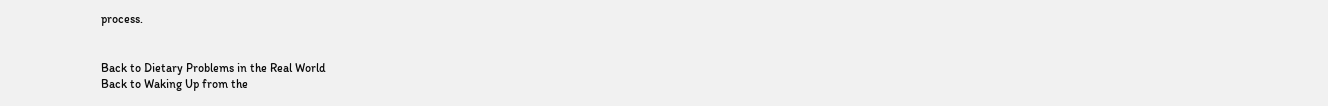process.


Back to Dietary Problems in the Real World
Back to Waking Up from the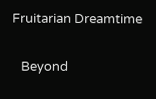Fruitarian Dreamtime

   Beyond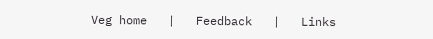Veg home   |   Feedback   |   Links